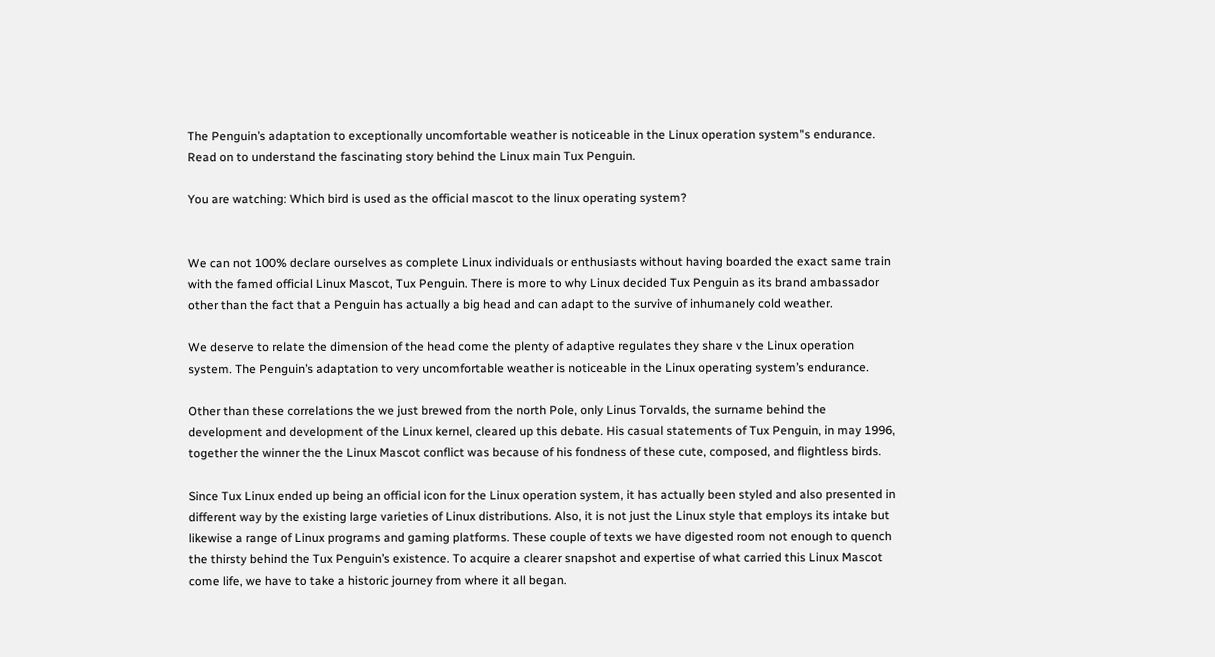The Penguin’s adaptation to exceptionally uncomfortable weather is noticeable in the Linux operation system"s endurance. Read on to understand the fascinating story behind the Linux main Tux Penguin.

You are watching: Which bird is used as the official mascot to the linux operating system?


We can not 100% declare ourselves as complete Linux individuals or enthusiasts without having boarded the exact same train with the famed official Linux Mascot, Tux Penguin. There is more to why Linux decided Tux Penguin as its brand ambassador other than the fact that a Penguin has actually a big head and can adapt to the survive of inhumanely cold weather.

We deserve to relate the dimension of the head come the plenty of adaptive regulates they share v the Linux operation system. The Penguin’s adaptation to very uncomfortable weather is noticeable in the Linux operating system’s endurance.

Other than these correlations the we just brewed from the north Pole, only Linus Torvalds, the surname behind the development and development of the Linux kernel, cleared up this debate. His casual statements of Tux Penguin, in may 1996, together the winner the the Linux Mascot conflict was because of his fondness of these cute, composed, and flightless birds.

Since Tux Linux ended up being an official icon for the Linux operation system, it has actually been styled and also presented in different way by the existing large varieties of Linux distributions. Also, it is not just the Linux style that employs its intake but likewise a range of Linux programs and gaming platforms. These couple of texts we have digested room not enough to quench the thirsty behind the Tux Penguin’s existence. To acquire a clearer snapshot and expertise of what carried this Linux Mascot come life, we have to take a historic journey from where it all began.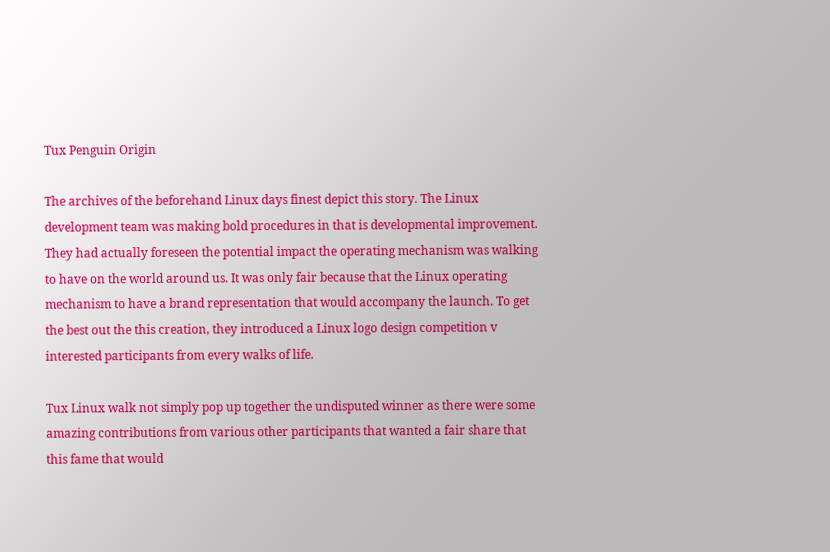Tux Penguin Origin

The archives of the beforehand Linux days finest depict this story. The Linux development team was making bold procedures in that is developmental improvement. They had actually foreseen the potential impact the operating mechanism was walking to have on the world around us. It was only fair because that the Linux operating mechanism to have a brand representation that would accompany the launch. To get the best out the this creation, they introduced a Linux logo design competition v interested participants from every walks of life.

Tux Linux walk not simply pop up together the undisputed winner as there were some amazing contributions from various other participants that wanted a fair share that this fame that would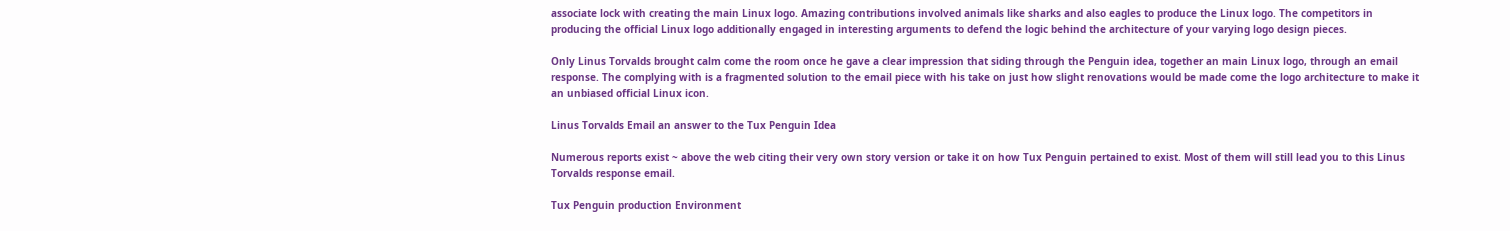associate lock with creating the main Linux logo. Amazing contributions involved animals like sharks and also eagles to produce the Linux logo. The competitors in producing the official Linux logo additionally engaged in interesting arguments to defend the logic behind the architecture of your varying logo design pieces.

Only Linus Torvalds brought calm come the room once he gave a clear impression that siding through the Penguin idea, together an main Linux logo, through an email response. The complying with is a fragmented solution to the email piece with his take on just how slight renovations would be made come the logo architecture to make it an unbiased official Linux icon.

Linus Torvalds Email an answer to the Tux Penguin Idea

Numerous reports exist ~ above the web citing their very own story version or take it on how Tux Penguin pertained to exist. Most of them will still lead you to this Linus Torvalds response email.

Tux Penguin production Environment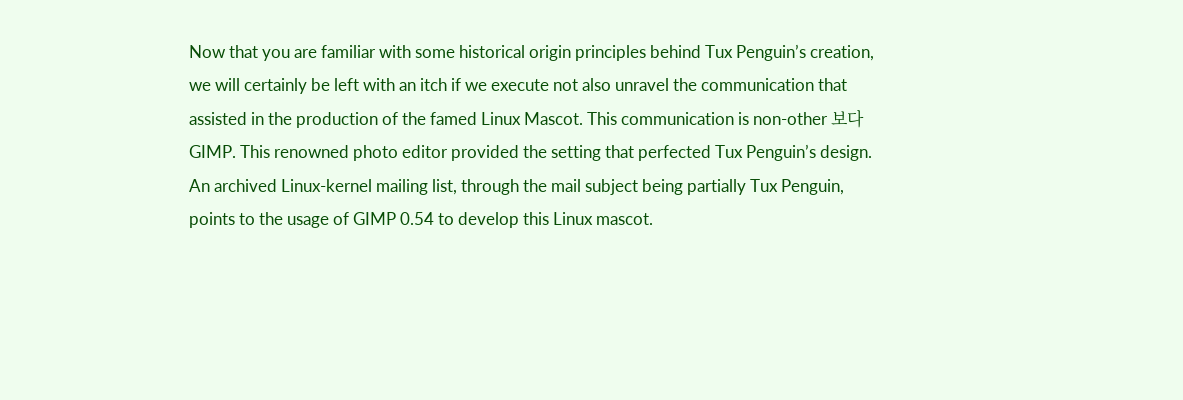Now that you are familiar with some historical origin principles behind Tux Penguin’s creation, we will certainly be left with an itch if we execute not also unravel the communication that assisted in the production of the famed Linux Mascot. This communication is non-other 보다 GIMP. This renowned photo editor provided the setting that perfected Tux Penguin’s design. An archived Linux-kernel mailing list, through the mail subject being partially Tux Penguin, points to the usage of GIMP 0.54 to develop this Linux mascot.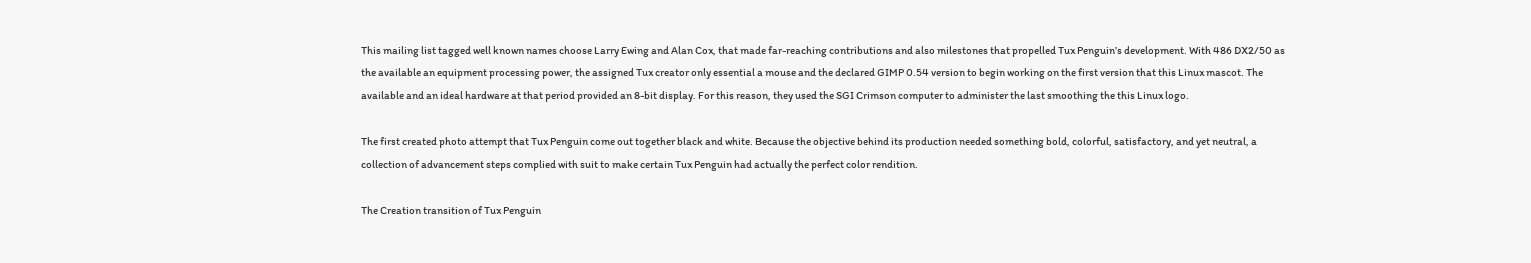This mailing list tagged well known names choose Larry Ewing and Alan Cox, that made far-reaching contributions and also milestones that propelled Tux Penguin’s development. With 486 DX2/50 as the available an equipment processing power, the assigned Tux creator only essential a mouse and the declared GIMP 0.54 version to begin working on the first version that this Linux mascot. The available and an ideal hardware at that period provided an 8-bit display. For this reason, they used the SGI Crimson computer to administer the last smoothing the this Linux logo.

The first created photo attempt that Tux Penguin come out together black and white. Because the objective behind its production needed something bold, colorful, satisfactory, and yet neutral, a collection of advancement steps complied with suit to make certain Tux Penguin had actually the perfect color rendition.

The Creation transition of Tux Penguin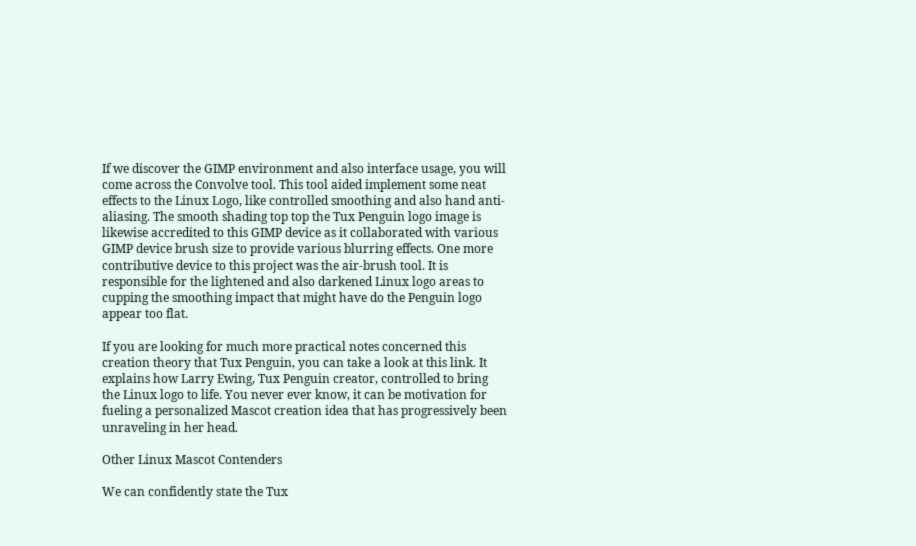If we discover the GIMP environment and also interface usage, you will come across the Convolve tool. This tool aided implement some neat effects to the Linux Logo, like controlled smoothing and also hand anti-aliasing. The smooth shading top top the Tux Penguin logo image is likewise accredited to this GIMP device as it collaborated with various GIMP device brush size to provide various blurring effects. One more contributive device to this project was the air-brush tool. It is responsible for the lightened and also darkened Linux logo areas to cupping the smoothing impact that might have do the Penguin logo appear too flat.

If you are looking for much more practical notes concerned this creation theory that Tux Penguin, you can take a look at this link. It explains how Larry Ewing, Tux Penguin creator, controlled to bring the Linux logo to life. You never ever know, it can be motivation for fueling a personalized Mascot creation idea that has progressively been unraveling in her head.

Other Linux Mascot Contenders

We can confidently state the Tux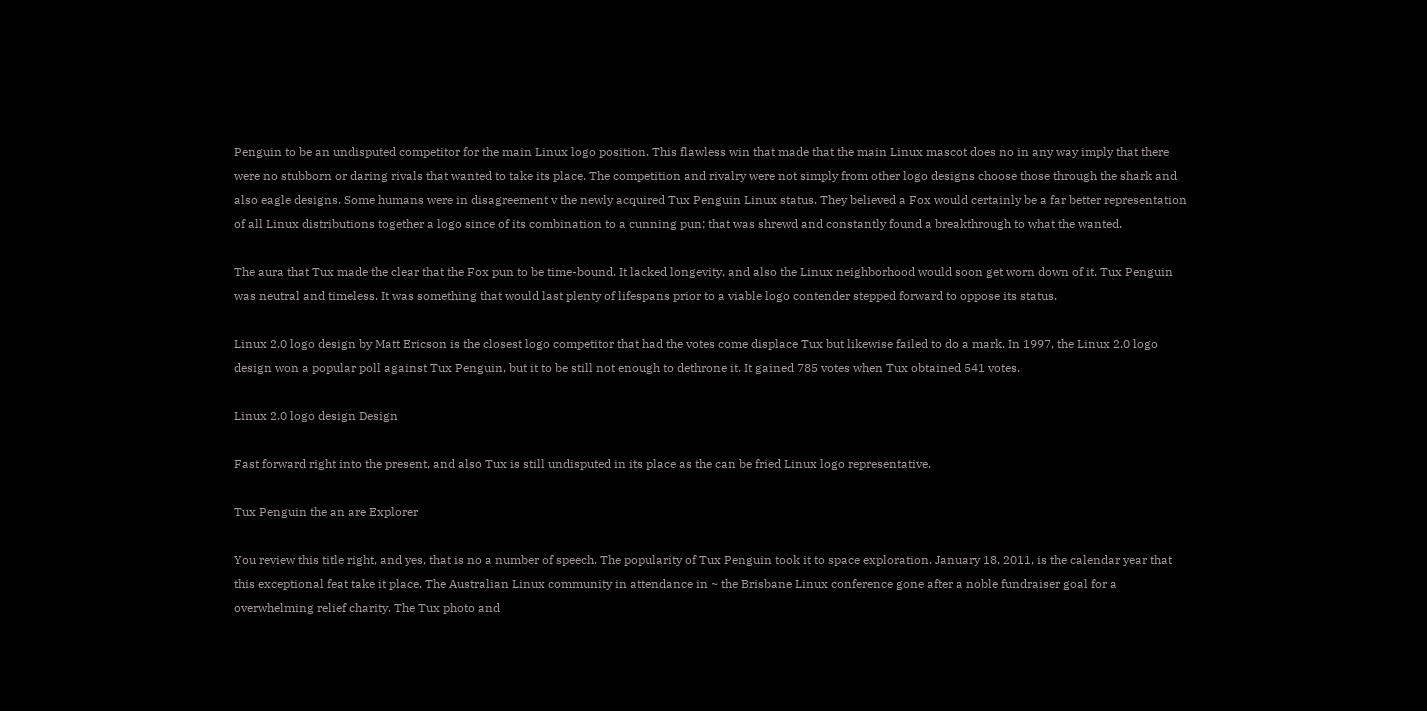Penguin to be an undisputed competitor for the main Linux logo position. This flawless win that made that the main Linux mascot does no in any way imply that there were no stubborn or daring rivals that wanted to take its place. The competition and rivalry were not simply from other logo designs choose those through the shark and also eagle designs. Some humans were in disagreement v the newly acquired Tux Penguin Linux status. They believed a Fox would certainly be a far better representation of all Linux distributions together a logo since of its combination to a cunning pun; that was shrewd and constantly found a breakthrough to what the wanted.

The aura that Tux made the clear that the Fox pun to be time-bound. It lacked longevity, and also the Linux neighborhood would soon get worn down of it. Tux Penguin was neutral and timeless. It was something that would last plenty of lifespans prior to a viable logo contender stepped forward to oppose its status.

Linux 2.0 logo design by Matt Ericson is the closest logo competitor that had the votes come displace Tux but likewise failed to do a mark. In 1997, the Linux 2.0 logo design won a popular poll against Tux Penguin, but it to be still not enough to dethrone it. It gained 785 votes when Tux obtained 541 votes.

Linux 2.0 logo design Design

Fast forward right into the present, and also Tux is still undisputed in its place as the can be fried Linux logo representative.

Tux Penguin the an are Explorer

You review this title right, and yes, that is no a number of speech. The popularity of Tux Penguin took it to space exploration. January 18, 2011, is the calendar year that this exceptional feat take it place. The Australian Linux community in attendance in ~ the Brisbane Linux conference gone after a noble fundraiser goal for a overwhelming relief charity. The Tux photo and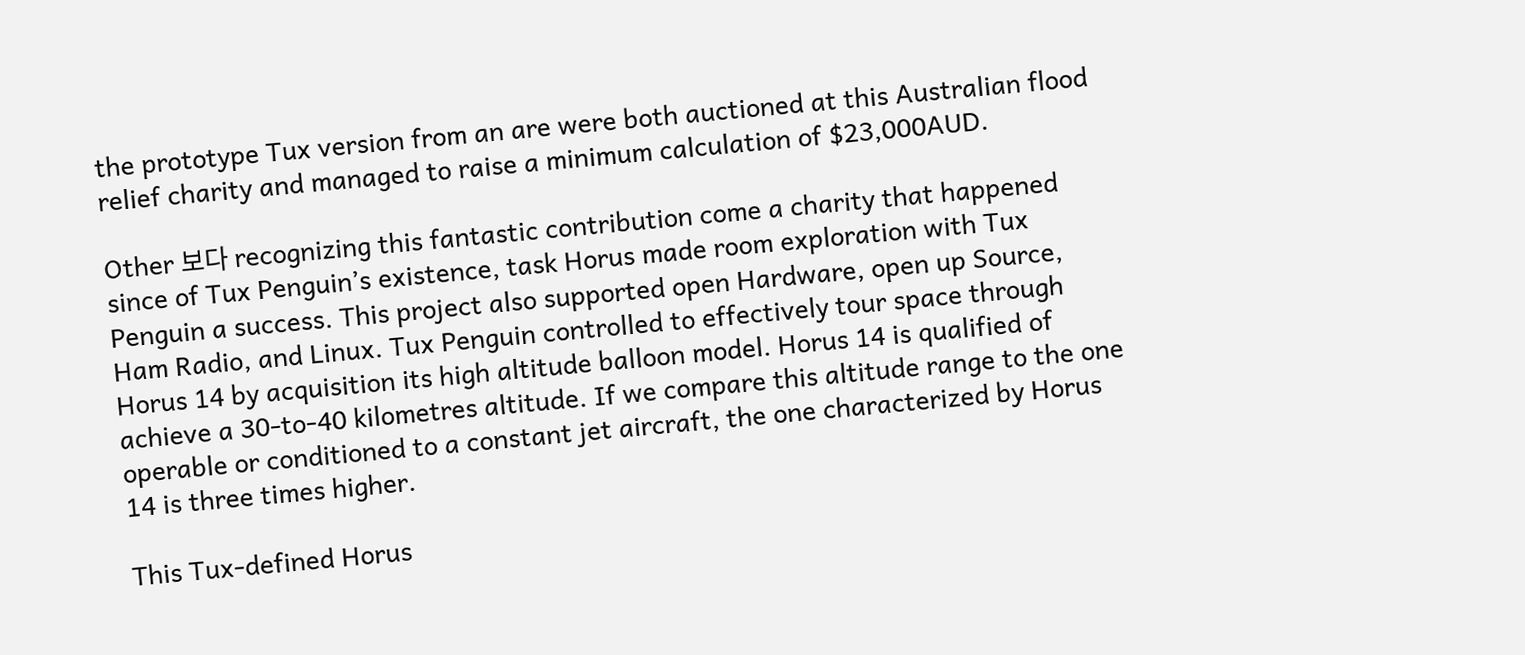the prototype Tux version from an are were both auctioned at this Australian flood relief charity and managed to raise a minimum calculation of $23,000AUD.

Other 보다 recognizing this fantastic contribution come a charity that happened since of Tux Penguin’s existence, task Horus made room exploration with Tux Penguin a success. This project also supported open Hardware, open up Source, Ham Radio, and Linux. Tux Penguin controlled to effectively tour space through Horus 14 by acquisition its high altitude balloon model. Horus 14 is qualified of achieve a 30-to-40 kilometres altitude. If we compare this altitude range to the one operable or conditioned to a constant jet aircraft, the one characterized by Horus 14 is three times higher.

This Tux-defined Horus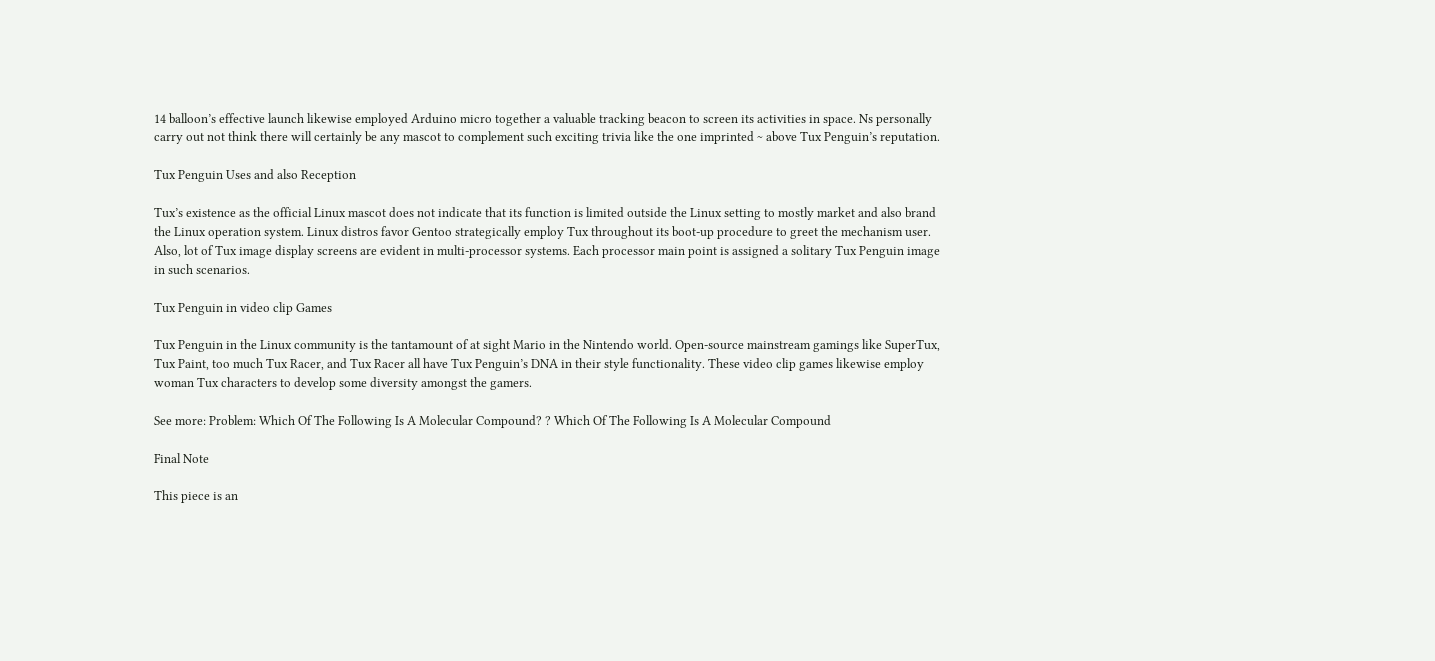14 balloon’s effective launch likewise employed Arduino micro together a valuable tracking beacon to screen its activities in space. Ns personally carry out not think there will certainly be any mascot to complement such exciting trivia like the one imprinted ~ above Tux Penguin’s reputation.

Tux Penguin Uses and also Reception

Tux’s existence as the official Linux mascot does not indicate that its function is limited outside the Linux setting to mostly market and also brand the Linux operation system. Linux distros favor Gentoo strategically employ Tux throughout its boot-up procedure to greet the mechanism user. Also, lot of Tux image display screens are evident in multi-processor systems. Each processor main point is assigned a solitary Tux Penguin image in such scenarios.

Tux Penguin in video clip Games

Tux Penguin in the Linux community is the tantamount of at sight Mario in the Nintendo world. Open-source mainstream gamings like SuperTux, Tux Paint, too much Tux Racer, and Tux Racer all have Tux Penguin’s DNA in their style functionality. These video clip games likewise employ woman Tux characters to develop some diversity amongst the gamers.

See more: Problem: Which Of The Following Is A Molecular Compound? ? Which Of The Following Is A Molecular Compound

Final Note

This piece is an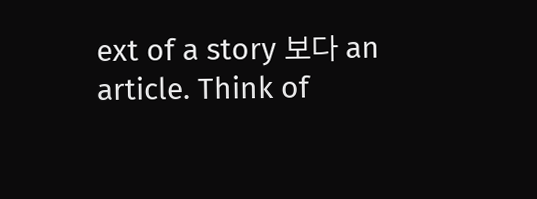ext of a story 보다 an article. Think of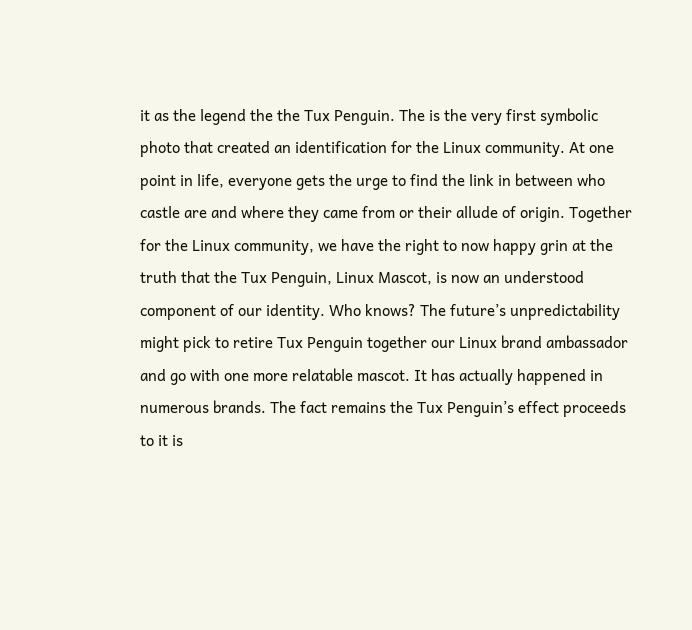it as the legend the the Tux Penguin. The is the very first symbolic photo that created an identification for the Linux community. At one point in life, everyone gets the urge to find the link in between who castle are and where they came from or their allude of origin. Together for the Linux community, we have the right to now happy grin at the truth that the Tux Penguin, Linux Mascot, is now an understood component of our identity. Who knows? The future’s unpredictability might pick to retire Tux Penguin together our Linux brand ambassador and go with one more relatable mascot. It has actually happened in numerous brands. The fact remains the Tux Penguin’s effect proceeds to it is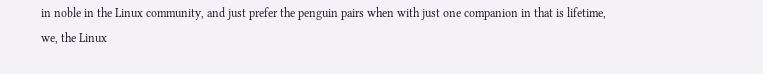in noble in the Linux community, and just prefer the penguin pairs when with just one companion in that is lifetime, we, the Linux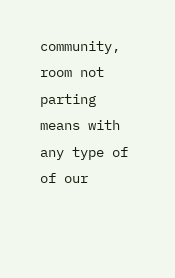community, room not parting means with any type of of our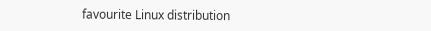favourite Linux distribution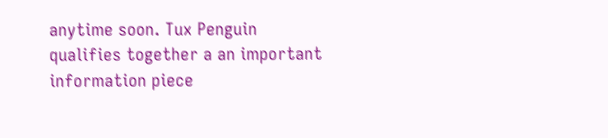anytime soon. Tux Penguin qualifies together a an important information piece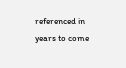referenced in years to come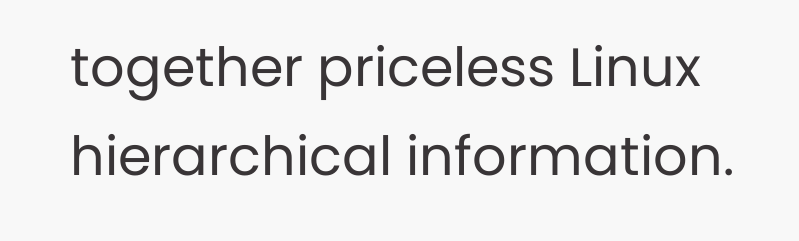together priceless Linux hierarchical information.